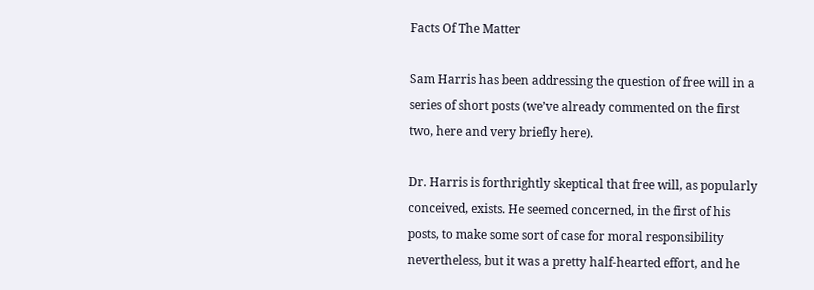Facts Of The Matter

Sam Harris has been addressing the question of free will in a series of short posts (we’ve already commented on the first two, here and very briefly here).

Dr. Harris is forthrightly skeptical that free will, as popularly conceived, exists. He seemed concerned, in the first of his posts, to make some sort of case for moral responsibility nevertheless, but it was a pretty half-hearted effort, and he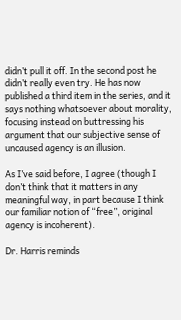didn’t pull it off. In the second post he didn’t really even try. He has now published a third item in the series, and it says nothing whatsoever about morality, focusing instead on buttressing his argument that our subjective sense of uncaused agency is an illusion.

As I’ve said before, I agree (though I don’t think that it matters in any meaningful way, in part because I think our familiar notion of “free”, original agency is incoherent).

Dr. Harris reminds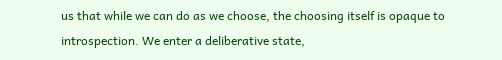us that while we can do as we choose, the choosing itself is opaque to introspection. We enter a deliberative state,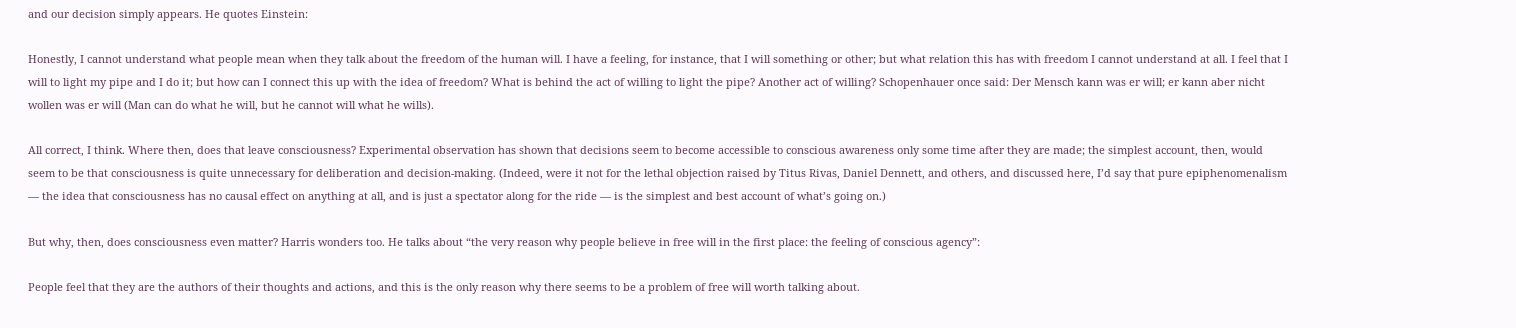and our decision simply appears. He quotes Einstein:

Honestly, I cannot understand what people mean when they talk about the freedom of the human will. I have a feeling, for instance, that I will something or other; but what relation this has with freedom I cannot understand at all. I feel that I will to light my pipe and I do it; but how can I connect this up with the idea of freedom? What is behind the act of willing to light the pipe? Another act of willing? Schopenhauer once said: Der Mensch kann was er will; er kann aber nicht wollen was er will (Man can do what he will, but he cannot will what he wills).

All correct, I think. Where then, does that leave consciousness? Experimental observation has shown that decisions seem to become accessible to conscious awareness only some time after they are made; the simplest account, then, would seem to be that consciousness is quite unnecessary for deliberation and decision-making. (Indeed, were it not for the lethal objection raised by Titus Rivas, Daniel Dennett, and others, and discussed here, I’d say that pure epiphenomenalism — the idea that consciousness has no causal effect on anything at all, and is just a spectator along for the ride — is the simplest and best account of what’s going on.)

But why, then, does consciousness even matter? Harris wonders too. He talks about “the very reason why people believe in free will in the first place: the feeling of conscious agency”:

People feel that they are the authors of their thoughts and actions, and this is the only reason why there seems to be a problem of free will worth talking about.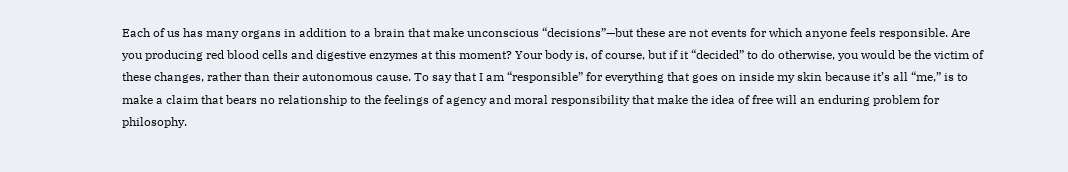Each of us has many organs in addition to a brain that make unconscious “decisions”—but these are not events for which anyone feels responsible. Are you producing red blood cells and digestive enzymes at this moment? Your body is, of course, but if it “decided” to do otherwise, you would be the victim of these changes, rather than their autonomous cause. To say that I am “responsible” for everything that goes on inside my skin because it’s all “me,” is to make a claim that bears no relationship to the feelings of agency and moral responsibility that make the idea of free will an enduring problem for philosophy.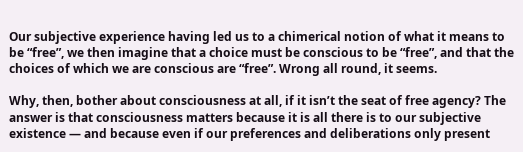Our subjective experience having led us to a chimerical notion of what it means to be “free”, we then imagine that a choice must be conscious to be “free”, and that the choices of which we are conscious are “free”. Wrong all round, it seems.

Why, then, bother about consciousness at all, if it isn’t the seat of free agency? The answer is that consciousness matters because it is all there is to our subjective existence — and because even if our preferences and deliberations only present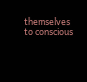themselves to conscious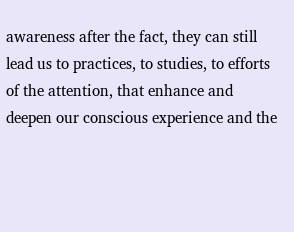awareness after the fact, they can still lead us to practices, to studies, to efforts of the attention, that enhance and deepen our conscious experience and the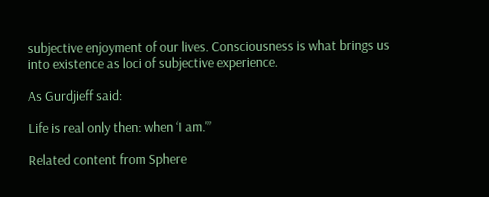subjective enjoyment of our lives. Consciousness is what brings us into existence as loci of subjective experience.

As Gurdjieff said:

Life is real only then: when ‘I am.'”

Related content from Sphere